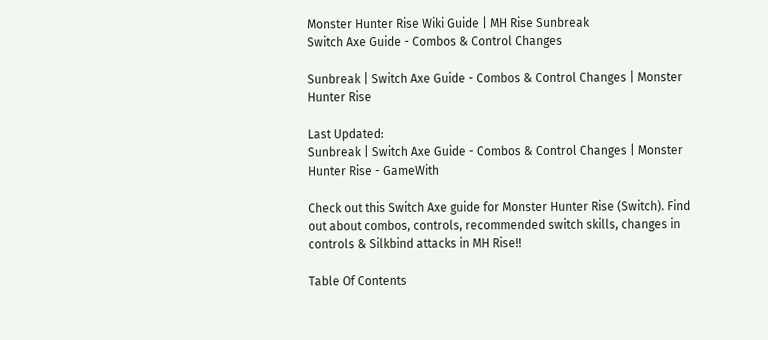Monster Hunter Rise Wiki Guide | MH Rise Sunbreak
Switch Axe Guide - Combos & Control Changes

Sunbreak | Switch Axe Guide - Combos & Control Changes | Monster Hunter Rise

Last Updated:
Sunbreak | Switch Axe Guide - Combos & Control Changes | Monster Hunter Rise - GameWith

Check out this Switch Axe guide for Monster Hunter Rise (Switch). Find out about combos, controls, recommended switch skills, changes in controls & Silkbind attacks in MH Rise!!

Table Of Contents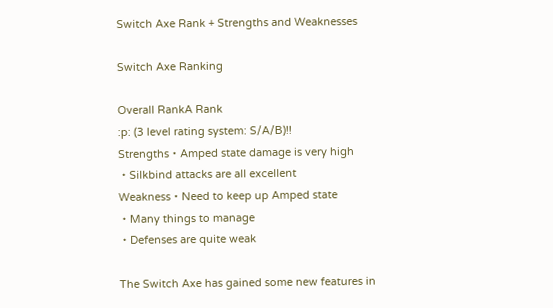Switch Axe Rank + Strengths and Weaknesses

Switch Axe Ranking

Overall RankA Rank
:p: (3 level rating system: S/A/B)!!
Strengths・Amped state damage is very high
・Silkbind attacks are all excellent
Weakness・Need to keep up Amped state
・Many things to manage
・Defenses are quite weak

The Switch Axe has gained some new features in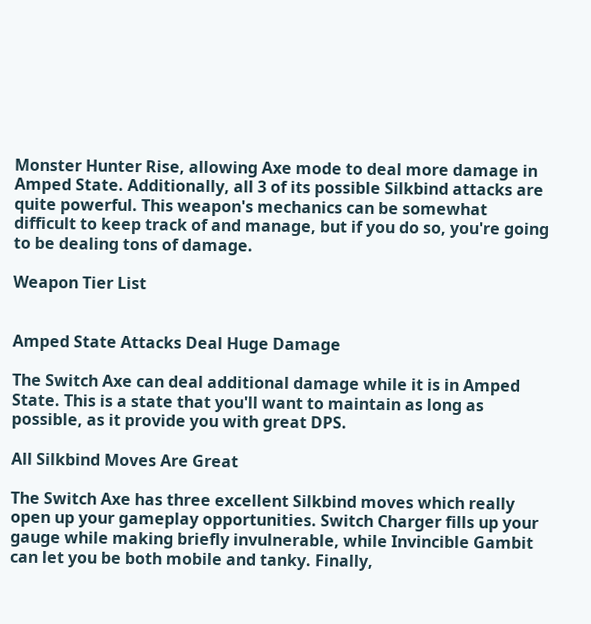Monster Hunter Rise, allowing Axe mode to deal more damage in Amped State. Additionally, all 3 of its possible Silkbind attacks are quite powerful. This weapon's mechanics can be somewhat difficult to keep track of and manage, but if you do so, you're going to be dealing tons of damage.

Weapon Tier List


Amped State Attacks Deal Huge Damage

The Switch Axe can deal additional damage while it is in Amped State. This is a state that you'll want to maintain as long as possible, as it provide you with great DPS.

All Silkbind Moves Are Great

The Switch Axe has three excellent Silkbind moves which really open up your gameplay opportunities. Switch Charger fills up your gauge while making briefly invulnerable, while Invincible Gambit can let you be both mobile and tanky. Finally,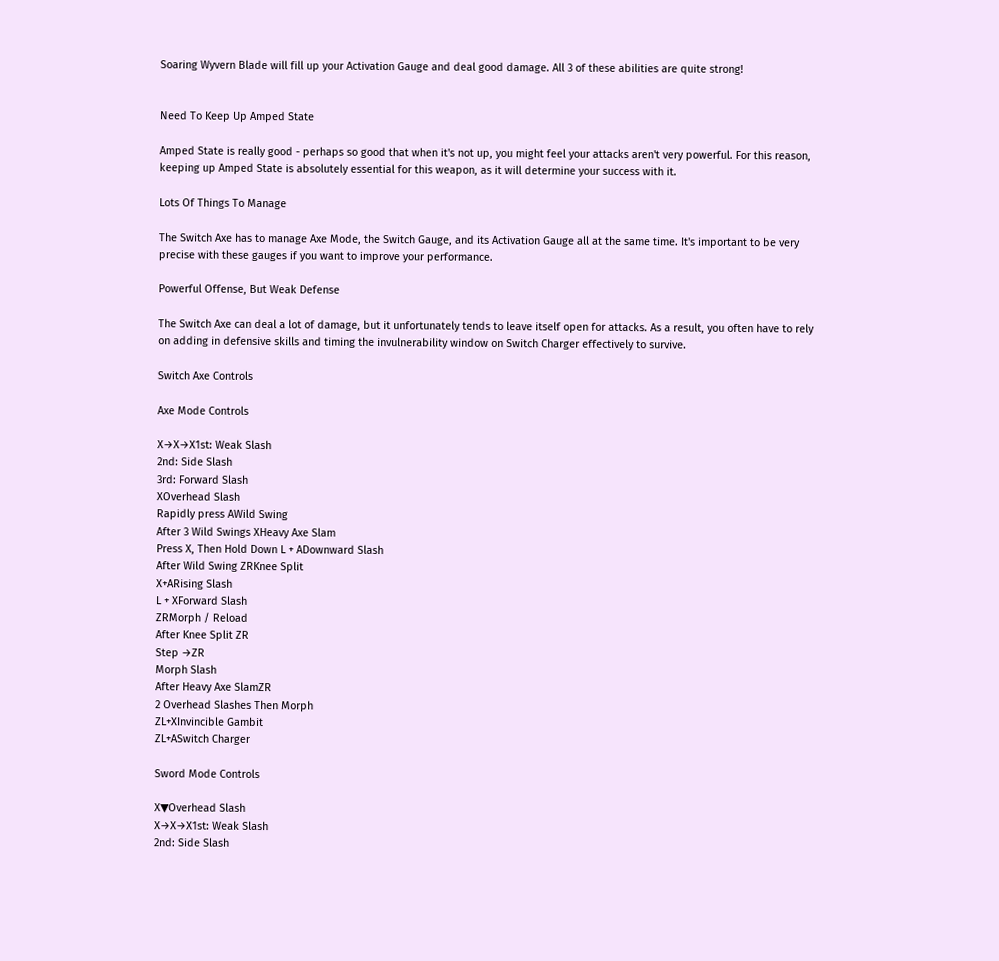Soaring Wyvern Blade will fill up your Activation Gauge and deal good damage. All 3 of these abilities are quite strong!


Need To Keep Up Amped State

Amped State is really good - perhaps so good that when it's not up, you might feel your attacks aren't very powerful. For this reason, keeping up Amped State is absolutely essential for this weapon, as it will determine your success with it.

Lots Of Things To Manage

The Switch Axe has to manage Axe Mode, the Switch Gauge, and its Activation Gauge all at the same time. It's important to be very precise with these gauges if you want to improve your performance.

Powerful Offense, But Weak Defense

The Switch Axe can deal a lot of damage, but it unfortunately tends to leave itself open for attacks. As a result, you often have to rely on adding in defensive skills and timing the invulnerability window on Switch Charger effectively to survive.

Switch Axe Controls

Axe Mode Controls

X→X→X1st: Weak Slash
2nd: Side Slash
3rd: Forward Slash
XOverhead Slash
Rapidly press AWild Swing
After 3 Wild Swings XHeavy Axe Slam
Press X, Then Hold Down L + ADownward Slash
After Wild Swing ZRKnee Split
X+ARising Slash
L + XForward Slash
ZRMorph / Reload
After Knee Split ZR
Step →ZR
Morph Slash
After Heavy Axe SlamZR
2 Overhead Slashes Then Morph
ZL+XInvincible Gambit
ZL+ASwitch Charger

Sword Mode Controls

X▼Overhead Slash
X→X→X1st: Weak Slash
2nd: Side Slash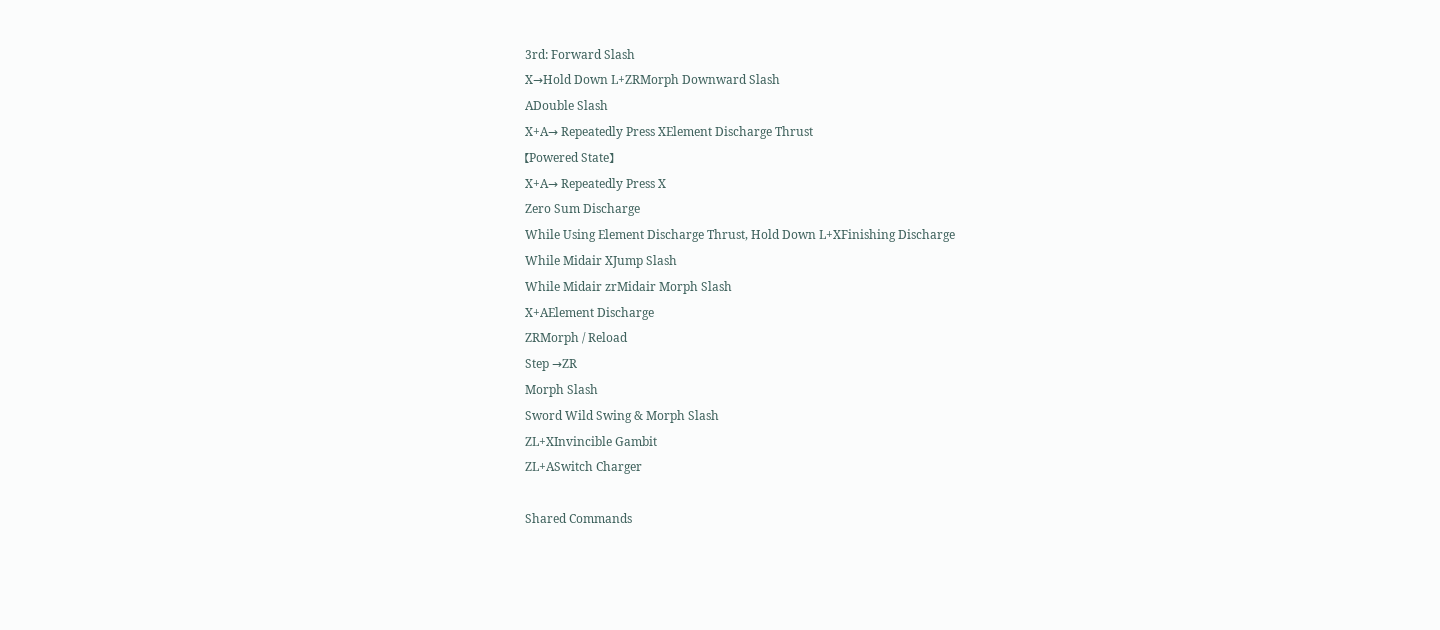3rd: Forward Slash
X→Hold Down L+ZRMorph Downward Slash
ADouble Slash
X+A→ Repeatedly Press XElement Discharge Thrust
【Powered State】
X+A→ Repeatedly Press X
Zero Sum Discharge
While Using Element Discharge Thrust, Hold Down L+XFinishing Discharge
While Midair XJump Slash
While Midair zrMidair Morph Slash
X+AElement Discharge
ZRMorph / Reload
Step →ZR
Morph Slash
Sword Wild Swing & Morph Slash
ZL+XInvincible Gambit
ZL+ASwitch Charger

Shared Commands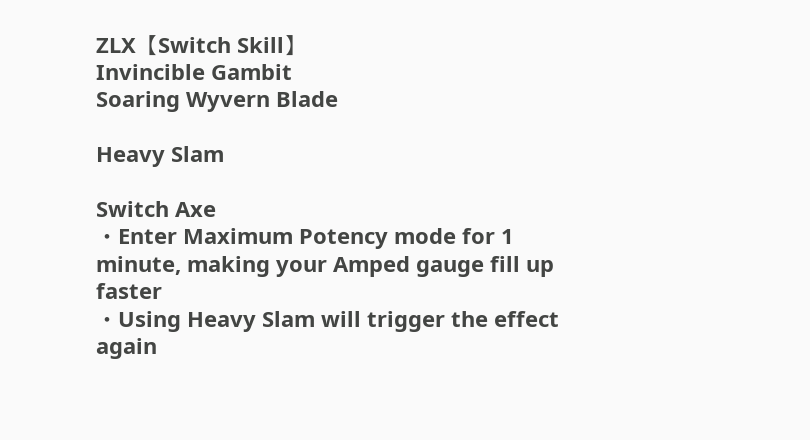ZLX【Switch Skill】
Invincible Gambit
Soaring Wyvern Blade

Heavy Slam

Switch Axe
・Enter Maximum Potency mode for 1 minute, making your Amped gauge fill up faster
・Using Heavy Slam will trigger the effect again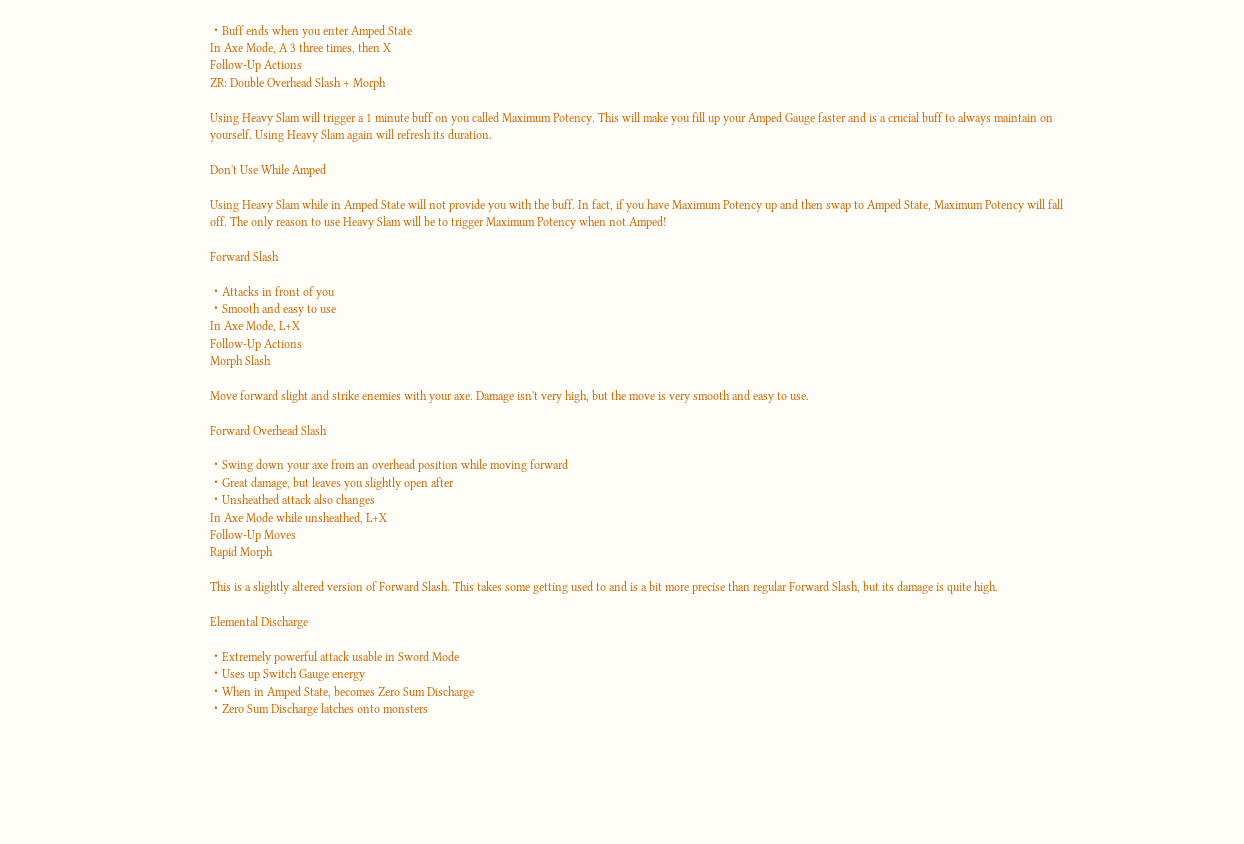・Buff ends when you enter Amped State
In Axe Mode, A 3 three times, then X
Follow-Up Actions
ZR: Double Overhead Slash + Morph

Using Heavy Slam will trigger a 1 minute buff on you called Maximum Potency. This will make you fill up your Amped Gauge faster and is a crucial buff to always maintain on yourself. Using Heavy Slam again will refresh its duration.

Don't Use While Amped

Using Heavy Slam while in Amped State will not provide you with the buff. In fact, if you have Maximum Potency up and then swap to Amped State, Maximum Potency will fall off. The only reason to use Heavy Slam will be to trigger Maximum Potency when not Amped!

Forward Slash

・Attacks in front of you
・Smooth and easy to use
In Axe Mode, L+X
Follow-Up Actions
Morph Slash

Move forward slight and strike enemies with your axe. Damage isn't very high, but the move is very smooth and easy to use.

Forward Overhead Slash

・Swing down your axe from an overhead position while moving forward
・Great damage, but leaves you slightly open after
・Unsheathed attack also changes
In Axe Mode while unsheathed, L+X
Follow-Up Moves
Rapid Morph

This is a slightly altered version of Forward Slash. This takes some getting used to and is a bit more precise than regular Forward Slash, but its damage is quite high.

Elemental Discharge

・Extremely powerful attack usable in Sword Mode
・Uses up Switch Gauge energy
・When in Amped State, becomes Zero Sum Discharge
・Zero Sum Discharge latches onto monsters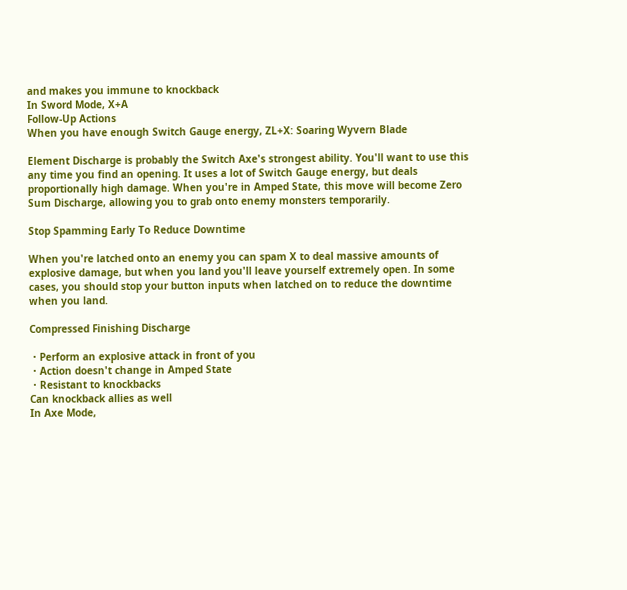and makes you immune to knockback
In Sword Mode, X+A
Follow-Up Actions
When you have enough Switch Gauge energy, ZL+X: Soaring Wyvern Blade

Element Discharge is probably the Switch Axe's strongest ability. You'll want to use this any time you find an opening. It uses a lot of Switch Gauge energy, but deals proportionally high damage. When you're in Amped State, this move will become Zero Sum Discharge, allowing you to grab onto enemy monsters temporarily.

Stop Spamming Early To Reduce Downtime

When you're latched onto an enemy you can spam X to deal massive amounts of explosive damage, but when you land you'll leave yourself extremely open. In some cases, you should stop your button inputs when latched on to reduce the downtime when you land.

Compressed Finishing Discharge

・Perform an explosive attack in front of you
・Action doesn't change in Amped State
・Resistant to knockbacks
Can knockback allies as well
In Axe Mode,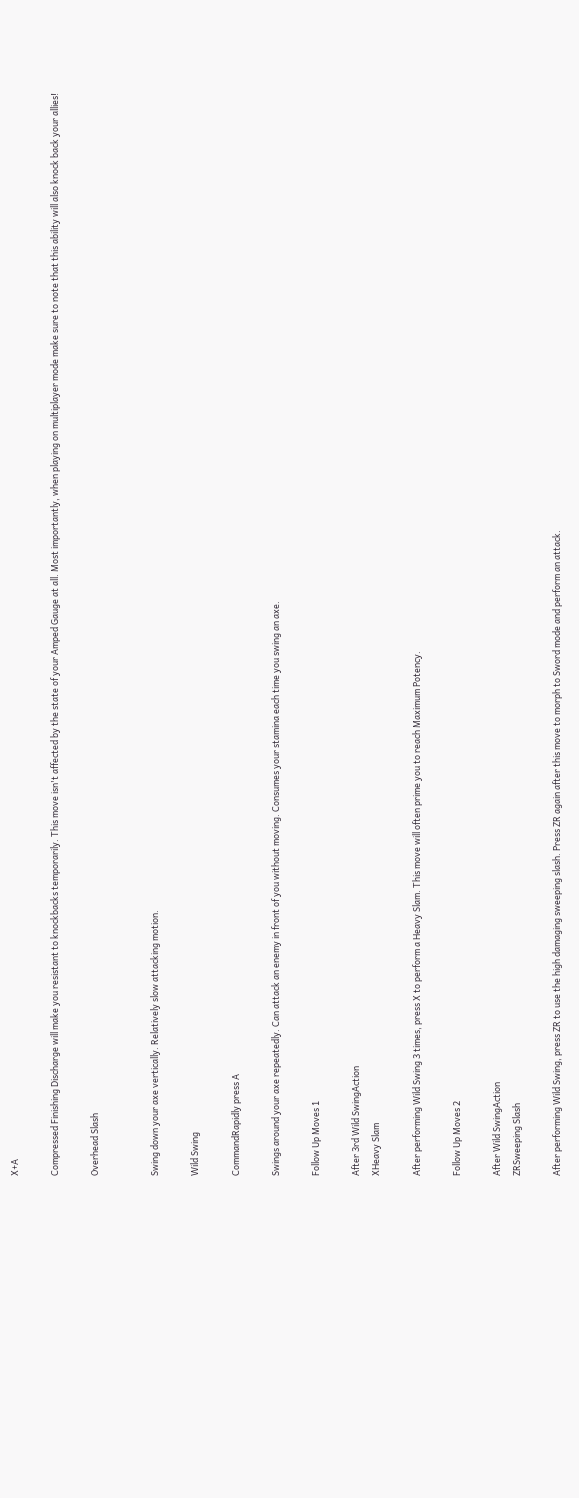X+A

Compressed Finishing Discharge will make you resistant to knockbacks temporarily. This move isn't affected by the state of your Amped Gauge at all. Most importantly, when playing on multiplayer mode make sure to note that this ability will also knock back your allies!

Overhead Slash


Swing down your axe vertically. Relatively slow attacking motion.

Wild Swing

CommandRapidly press A

Swings around your axe repeatedly. Can attack an enemy in front of you without moving. Consumes your stamina each time you swing an axe.

Follow Up Moves 1

After 3rd Wild SwingAction
XHeavy Slam

After performing Wild Swing 3 times, press X to perform a Heavy Slam. This move will often prime you to reach Maximum Potency.

Follow Up Moves 2

After Wild SwingAction
ZRSweeping Slash

After performing Wild Swing, press ZR to use the high damaging sweeping slash. Press ZR again after this move to morph to Sword mode and perform an attack.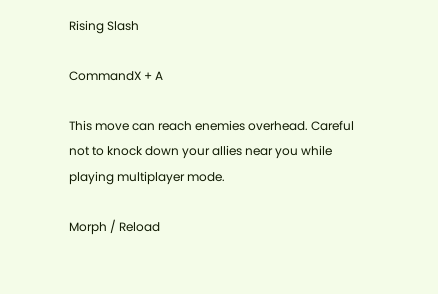Rising Slash

CommandX + A

This move can reach enemies overhead. Careful not to knock down your allies near you while playing multiplayer mode.

Morph / Reload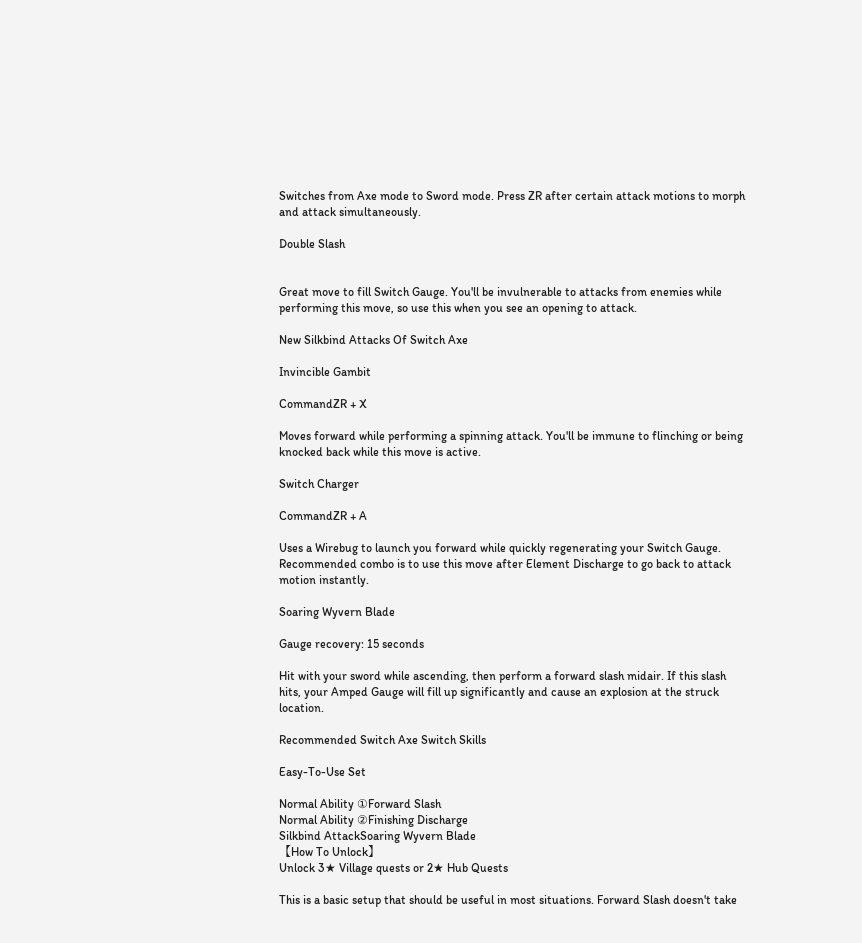Switches from Axe mode to Sword mode. Press ZR after certain attack motions to morph and attack simultaneously.

Double Slash


Great move to fill Switch Gauge. You'll be invulnerable to attacks from enemies while performing this move, so use this when you see an opening to attack.

New Silkbind Attacks Of Switch Axe

Invincible Gambit

CommandZR + X

Moves forward while performing a spinning attack. You'll be immune to flinching or being knocked back while this move is active.

Switch Charger

CommandZR + A

Uses a Wirebug to launch you forward while quickly regenerating your Switch Gauge. Recommended combo is to use this move after Element Discharge to go back to attack motion instantly.

Soaring Wyvern Blade

Gauge recovery: 15 seconds

Hit with your sword while ascending, then perform a forward slash midair. If this slash hits, your Amped Gauge will fill up significantly and cause an explosion at the struck location.

Recommended Switch Axe Switch Skills

Easy-To-Use Set

Normal Ability ①Forward Slash
Normal Ability ②Finishing Discharge
Silkbind AttackSoaring Wyvern Blade
【How To Unlock】
Unlock 3★ Village quests or 2★ Hub Quests

This is a basic setup that should be useful in most situations. Forward Slash doesn't take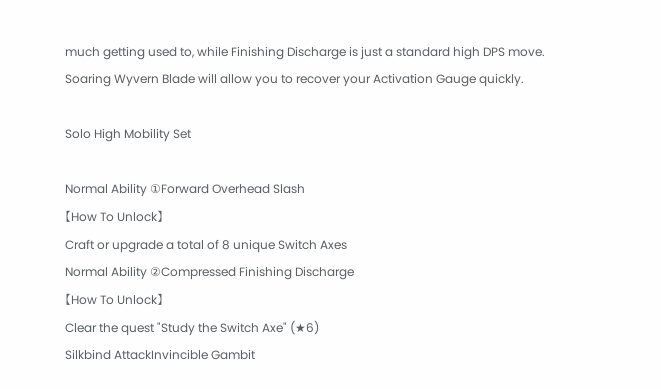much getting used to, while Finishing Discharge is just a standard high DPS move. Soaring Wyvern Blade will allow you to recover your Activation Gauge quickly.

Solo High Mobility Set

Normal Ability ①Forward Overhead Slash
【How To Unlock】
Craft or upgrade a total of 8 unique Switch Axes
Normal Ability ②Compressed Finishing Discharge
【How To Unlock】
Clear the quest "Study the Switch Axe" (★6)
Silkbind AttackInvincible Gambit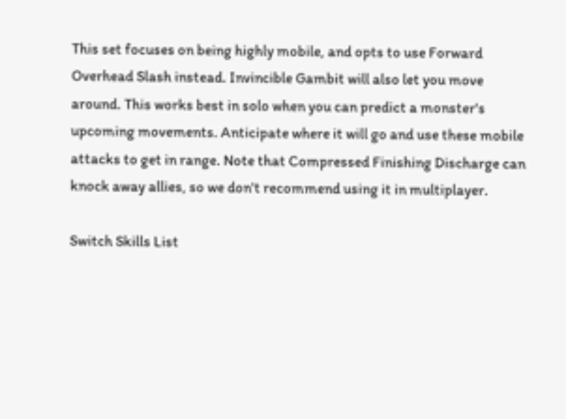This set focuses on being highly mobile, and opts to use Forward Overhead Slash instead. Invincible Gambit will also let you move around. This works best in solo when you can predict a monster's upcoming movements. Anticipate where it will go and use these mobile attacks to get in range. Note that Compressed Finishing Discharge can knock away allies, so we don't recommend using it in multiplayer.

Switch Skills List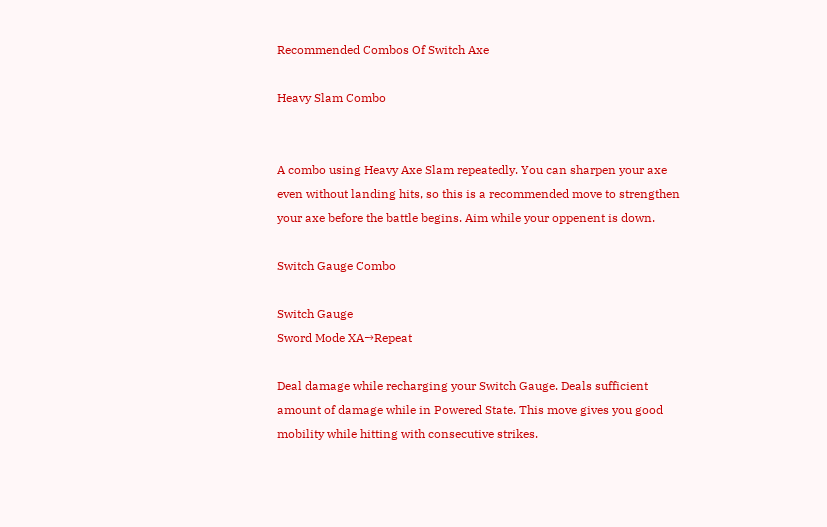Recommended Combos Of Switch Axe

Heavy Slam Combo


A combo using Heavy Axe Slam repeatedly. You can sharpen your axe even without landing hits, so this is a recommended move to strengthen your axe before the battle begins. Aim while your oppenent is down.

Switch Gauge Combo

Switch Gauge
Sword Mode XA→Repeat

Deal damage while recharging your Switch Gauge. Deals sufficient amount of damage while in Powered State. This move gives you good mobility while hitting with consecutive strikes.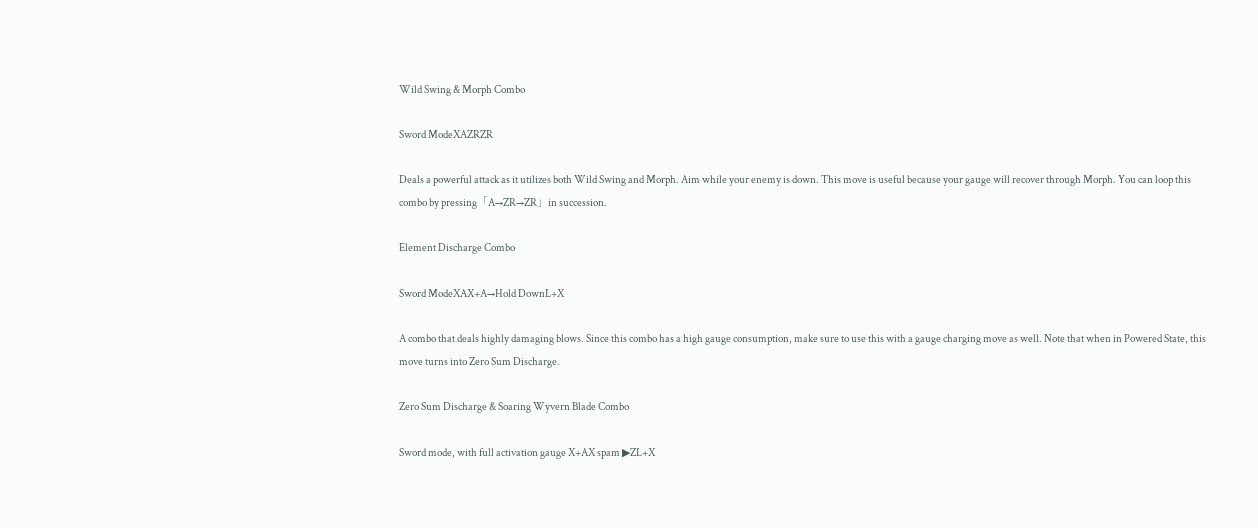Wild Swing & Morph Combo

Sword ModeXAZRZR

Deals a powerful attack as it utilizes both Wild Swing and Morph. Aim while your enemy is down. This move is useful because your gauge will recover through Morph. You can loop this combo by pressing「A→ZR→ZR」in succession.

Element Discharge Combo

Sword ModeXAX+A→Hold DownL+X

A combo that deals highly damaging blows. Since this combo has a high gauge consumption, make sure to use this with a gauge charging move as well. Note that when in Powered State, this move turns into Zero Sum Discharge.

Zero Sum Discharge & Soaring Wyvern Blade Combo

Sword mode, with full activation gauge X+AX spam ▶ZL+X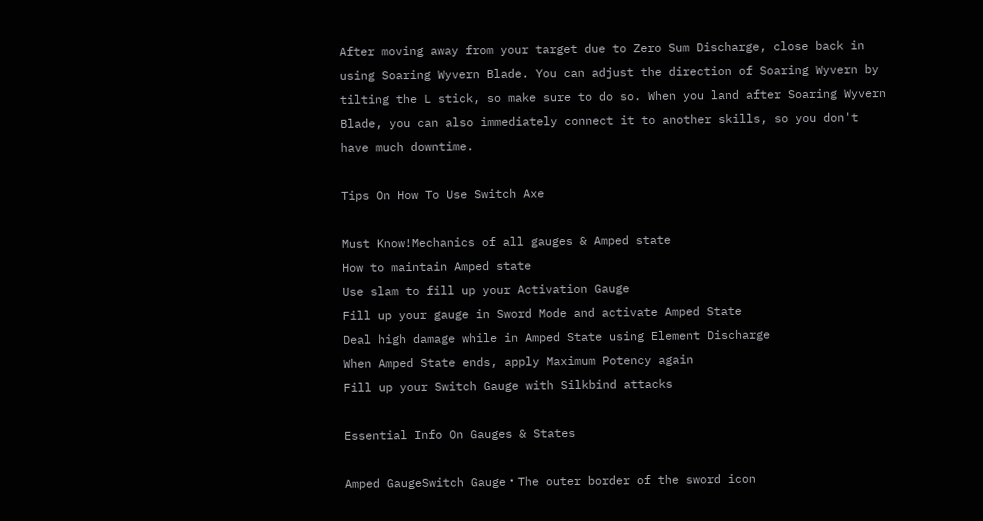After moving away from your target due to Zero Sum Discharge, close back in using Soaring Wyvern Blade. You can adjust the direction of Soaring Wyvern by tilting the L stick, so make sure to do so. When you land after Soaring Wyvern Blade, you can also immediately connect it to another skills, so you don't have much downtime.

Tips On How To Use Switch Axe

Must Know!Mechanics of all gauges & Amped state
How to maintain Amped state
Use slam to fill up your Activation Gauge
Fill up your gauge in Sword Mode and activate Amped State
Deal high damage while in Amped State using Element Discharge
When Amped State ends, apply Maximum Potency again
Fill up your Switch Gauge with Silkbind attacks

Essential Info On Gauges & States

Amped GaugeSwitch Gauge・The outer border of the sword icon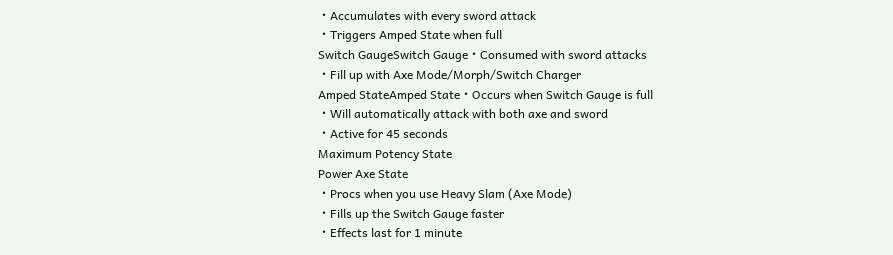・Accumulates with every sword attack
・Triggers Amped State when full
Switch GaugeSwitch Gauge・Consumed with sword attacks
・Fill up with Axe Mode/Morph/Switch Charger
Amped StateAmped State・Occurs when Switch Gauge is full
・Will automatically attack with both axe and sword
・Active for 45 seconds
Maximum Potency State
Power Axe State
・Procs when you use Heavy Slam (Axe Mode)
・Fills up the Switch Gauge faster
・Effects last for 1 minute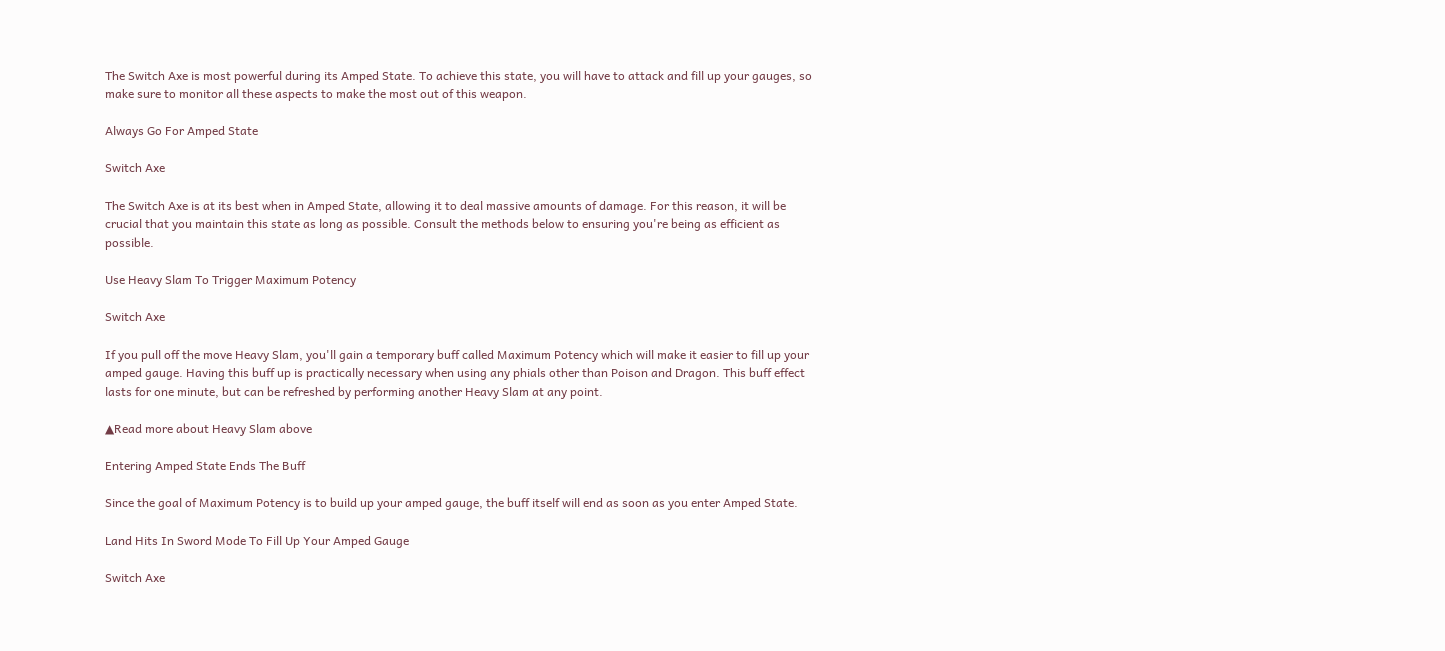The Switch Axe is most powerful during its Amped State. To achieve this state, you will have to attack and fill up your gauges, so make sure to monitor all these aspects to make the most out of this weapon.

Always Go For Amped State

Switch Axe

The Switch Axe is at its best when in Amped State, allowing it to deal massive amounts of damage. For this reason, it will be crucial that you maintain this state as long as possible. Consult the methods below to ensuring you're being as efficient as possible.

Use Heavy Slam To Trigger Maximum Potency

Switch Axe

If you pull off the move Heavy Slam, you'll gain a temporary buff called Maximum Potency which will make it easier to fill up your amped gauge. Having this buff up is practically necessary when using any phials other than Poison and Dragon. This buff effect lasts for one minute, but can be refreshed by performing another Heavy Slam at any point.

▲Read more about Heavy Slam above

Entering Amped State Ends The Buff

Since the goal of Maximum Potency is to build up your amped gauge, the buff itself will end as soon as you enter Amped State.

Land Hits In Sword Mode To Fill Up Your Amped Gauge

Switch Axe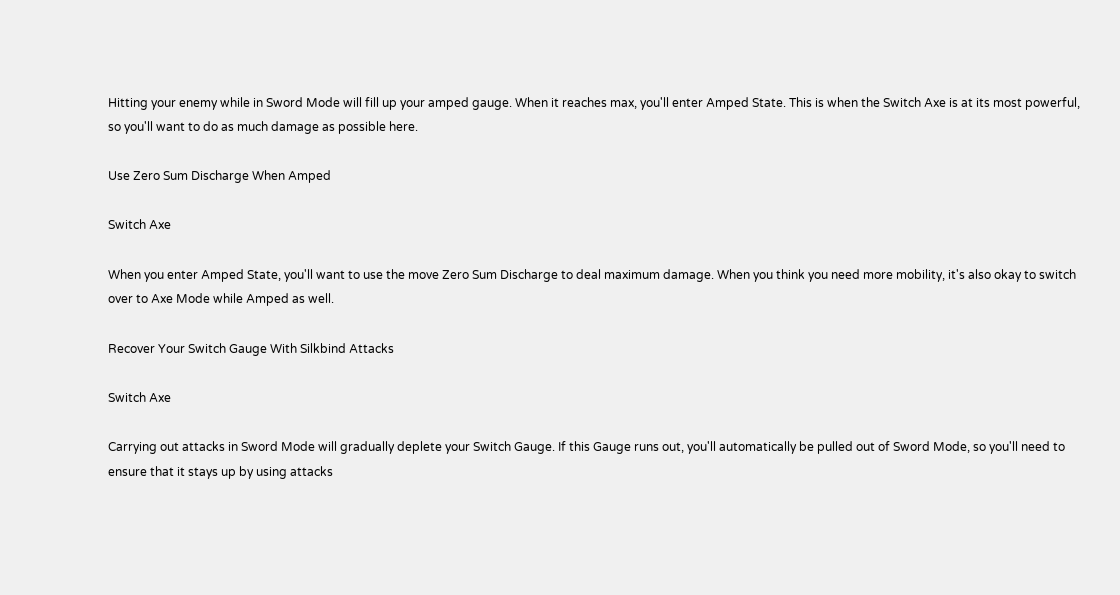Hitting your enemy while in Sword Mode will fill up your amped gauge. When it reaches max, you'll enter Amped State. This is when the Switch Axe is at its most powerful, so you'll want to do as much damage as possible here.

Use Zero Sum Discharge When Amped

Switch Axe

When you enter Amped State, you'll want to use the move Zero Sum Discharge to deal maximum damage. When you think you need more mobility, it's also okay to switch over to Axe Mode while Amped as well.

Recover Your Switch Gauge With Silkbind Attacks

Switch Axe

Carrying out attacks in Sword Mode will gradually deplete your Switch Gauge. If this Gauge runs out, you'll automatically be pulled out of Sword Mode, so you'll need to ensure that it stays up by using attacks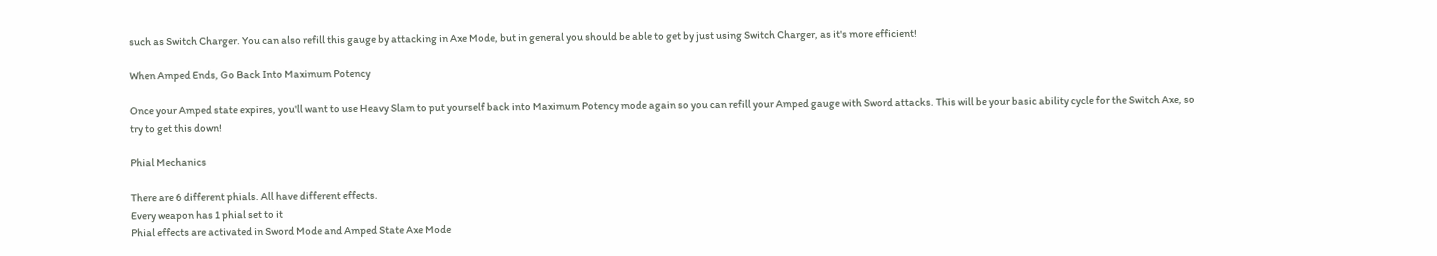such as Switch Charger. You can also refill this gauge by attacking in Axe Mode, but in general you should be able to get by just using Switch Charger, as it's more efficient!

When Amped Ends, Go Back Into Maximum Potency

Once your Amped state expires, you'll want to use Heavy Slam to put yourself back into Maximum Potency mode again so you can refill your Amped gauge with Sword attacks. This will be your basic ability cycle for the Switch Axe, so try to get this down!

Phial Mechanics

There are 6 different phials. All have different effects.
Every weapon has 1 phial set to it
Phial effects are activated in Sword Mode and Amped State Axe Mode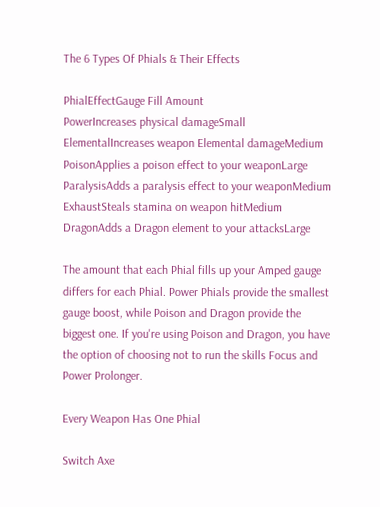The 6 Types Of Phials & Their Effects

PhialEffectGauge Fill Amount
PowerIncreases physical damageSmall
ElementalIncreases weapon Elemental damageMedium
PoisonApplies a poison effect to your weaponLarge
ParalysisAdds a paralysis effect to your weaponMedium
ExhaustSteals stamina on weapon hitMedium
DragonAdds a Dragon element to your attacksLarge

The amount that each Phial fills up your Amped gauge differs for each Phial. Power Phials provide the smallest gauge boost, while Poison and Dragon provide the biggest one. If you're using Poison and Dragon, you have the option of choosing not to run the skills Focus and Power Prolonger.

Every Weapon Has One Phial

Switch Axe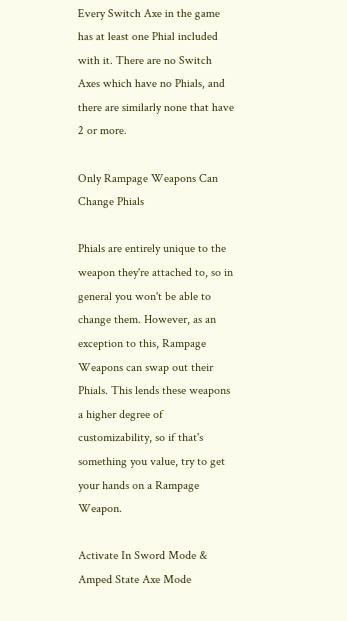Every Switch Axe in the game has at least one Phial included with it. There are no Switch Axes which have no Phials, and there are similarly none that have 2 or more.

Only Rampage Weapons Can Change Phials

Phials are entirely unique to the weapon they're attached to, so in general you won't be able to change them. However, as an exception to this, Rampage Weapons can swap out their Phials. This lends these weapons a higher degree of customizability, so if that's something you value, try to get your hands on a Rampage Weapon.

Activate In Sword Mode & Amped State Axe Mode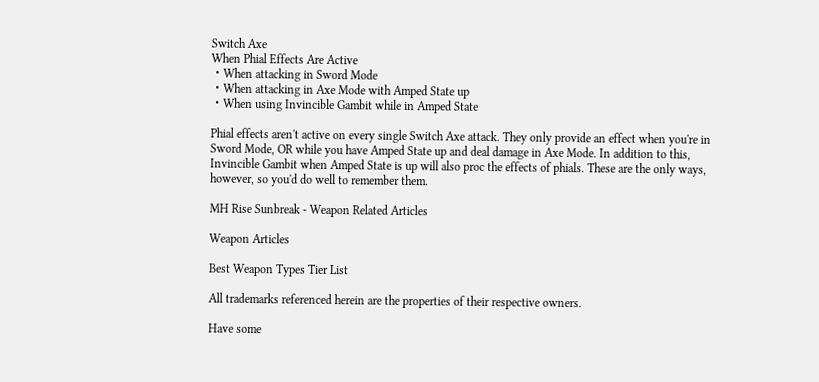Switch Axe
When Phial Effects Are Active
・When attacking in Sword Mode
・When attacking in Axe Mode with Amped State up
・When using Invincible Gambit while in Amped State

Phial effects aren't active on every single Switch Axe attack. They only provide an effect when you're in Sword Mode, OR while you have Amped State up and deal damage in Axe Mode. In addition to this, Invincible Gambit when Amped State is up will also proc the effects of phials. These are the only ways, however, so you'd do well to remember them.

MH Rise Sunbreak - Weapon Related Articles

Weapon Articles

Best Weapon Types Tier List

All trademarks referenced herein are the properties of their respective owners.

Have some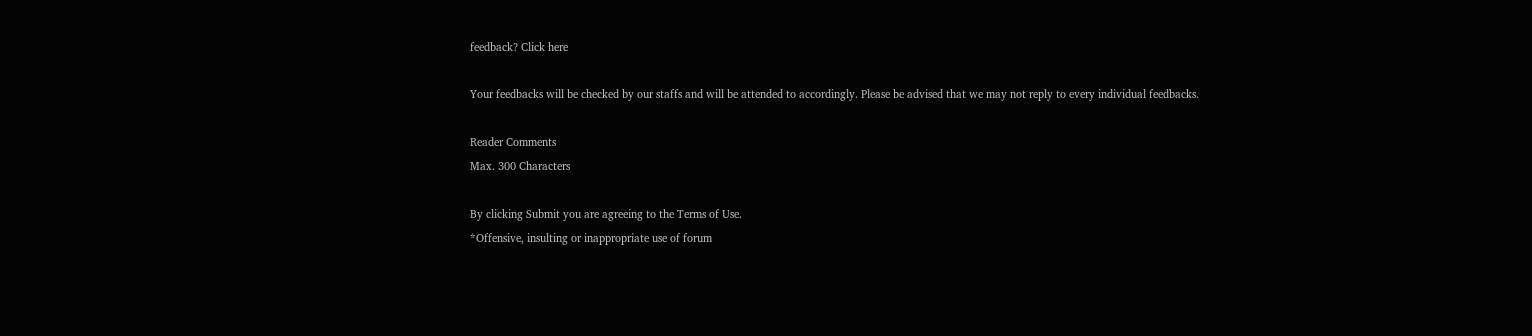feedback? Click here

Your feedbacks will be checked by our staffs and will be attended to accordingly. Please be advised that we may not reply to every individual feedbacks.

Reader Comments
Max. 300 Characters

By clicking Submit you are agreeing to the Terms of Use.
*Offensive, insulting or inappropriate use of forum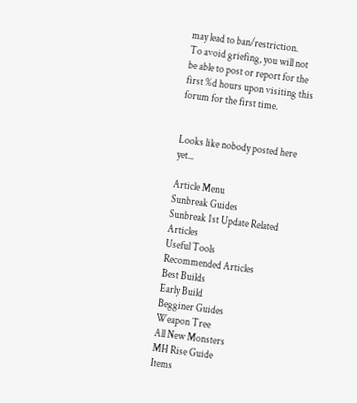may lead to ban/restriction.
To avoid griefing, you will not be able to post or report for the first %d hours upon visiting this forum for the first time.


Looks like nobody posted here yet...

Article Menu
Sunbreak Guides
Sunbreak 1st Update Related Articles
Useful Tools
Recommended Articles
Best Builds
Early Build
Begginer Guides
Weapon Tree
All New Monsters
MH Rise Guide
Items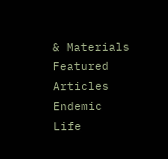& Materials
Featured Articles
Endemic Life